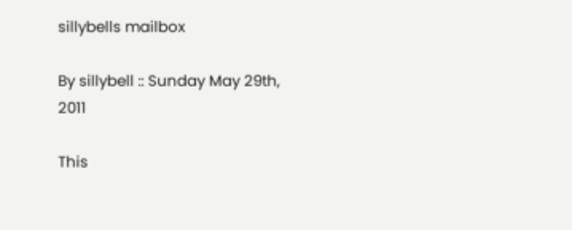sillybells mailbox

By sillybell :: Sunday May 29th, 2011

This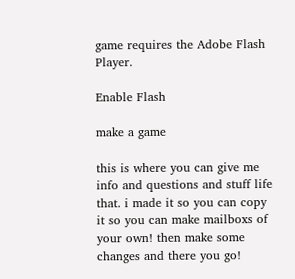game requires the Adobe Flash Player.

Enable Flash

make a game

this is where you can give me info and questions and stuff life that. i made it so you can copy it so you can make mailboxs of your own! then make some changes and there you go!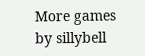More games by sillybell